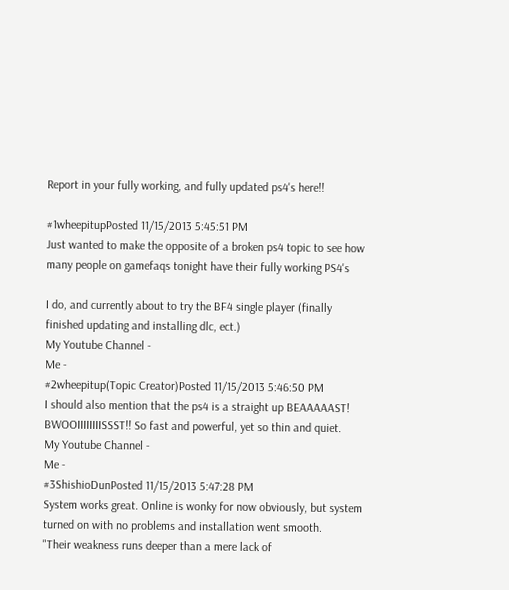Report in your fully working, and fully updated ps4's here!!

#1wheepitupPosted 11/15/2013 5:45:51 PM
Just wanted to make the opposite of a broken ps4 topic to see how many people on gamefaqs tonight have their fully working PS4's

I do, and currently about to try the BF4 single player (finally finished updating and installing dlc, ect.)
My Youtube Channel -
Me -
#2wheepitup(Topic Creator)Posted 11/15/2013 5:46:50 PM
I should also mention that the ps4 is a straight up BEAAAAAST! BWOOIIIIIIIISSST!! So fast and powerful, yet so thin and quiet.
My Youtube Channel -
Me -
#3ShishioDunPosted 11/15/2013 5:47:28 PM
System works great. Online is wonky for now obviously, but system turned on with no problems and installation went smooth.
"Their weakness runs deeper than a mere lack of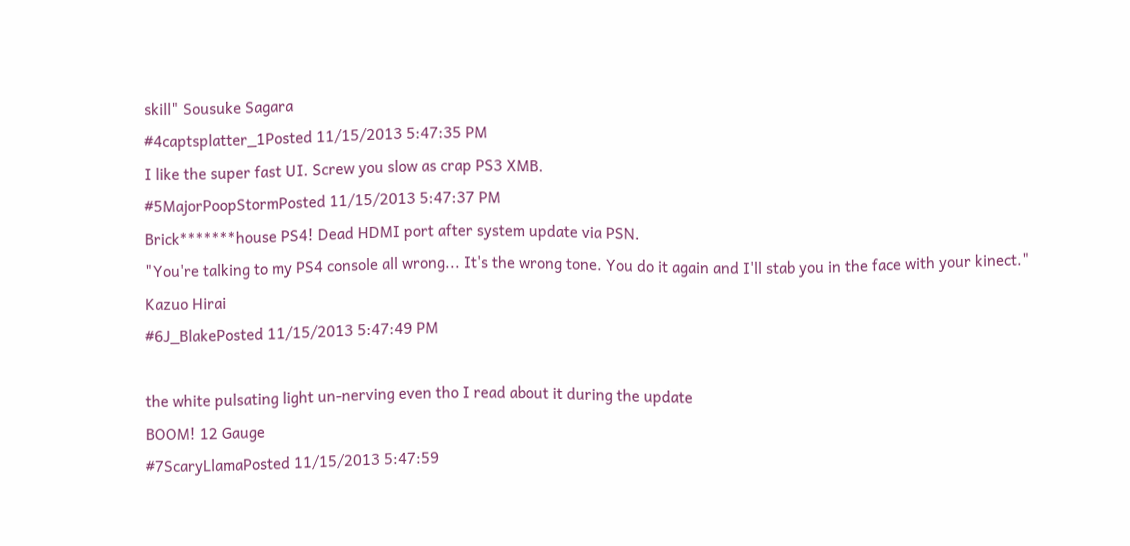skill" Sousuke Sagara
#4captsplatter_1Posted 11/15/2013 5:47:35 PM
I like the super fast UI. Screw you slow as crap PS3 XMB.
#5MajorPoopStormPosted 11/15/2013 5:47:37 PM
Brick*******house PS4! Dead HDMI port after system update via PSN.
"You're talking to my PS4 console all wrong... It's the wrong tone. You do it again and I'll stab you in the face with your kinect."
Kazuo Hirai
#6J_BlakePosted 11/15/2013 5:47:49 PM

the white pulsating light un-nerving even tho I read about it during the update
BOOM! 12 Gauge
#7ScaryLlamaPosted 11/15/2013 5:47:59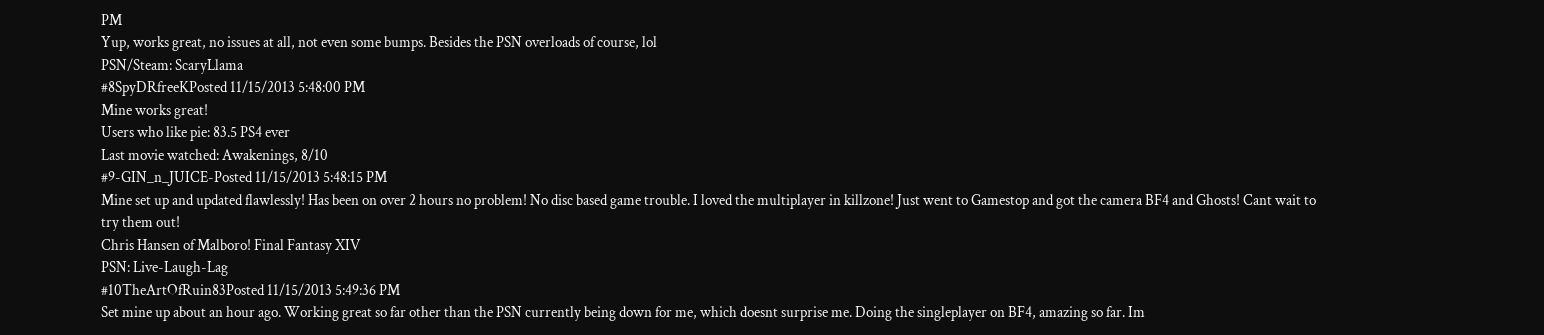PM
Yup, works great, no issues at all, not even some bumps. Besides the PSN overloads of course, lol
PSN/Steam: ScaryLlama
#8SpyDRfreeKPosted 11/15/2013 5:48:00 PM
Mine works great!
Users who like pie: 83.5 PS4 ever
Last movie watched: Awakenings, 8/10
#9-GIN_n_JUICE-Posted 11/15/2013 5:48:15 PM
Mine set up and updated flawlessly! Has been on over 2 hours no problem! No disc based game trouble. I loved the multiplayer in killzone! Just went to Gamestop and got the camera BF4 and Ghosts! Cant wait to try them out!
Chris Hansen of Malboro! Final Fantasy XIV
PSN: Live-Laugh-Lag
#10TheArtOfRuin83Posted 11/15/2013 5:49:36 PM
Set mine up about an hour ago. Working great so far other than the PSN currently being down for me, which doesnt surprise me. Doing the singleplayer on BF4, amazing so far. Im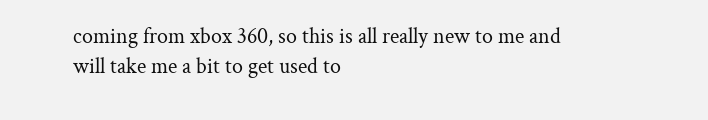coming from xbox 360, so this is all really new to me and will take me a bit to get used to